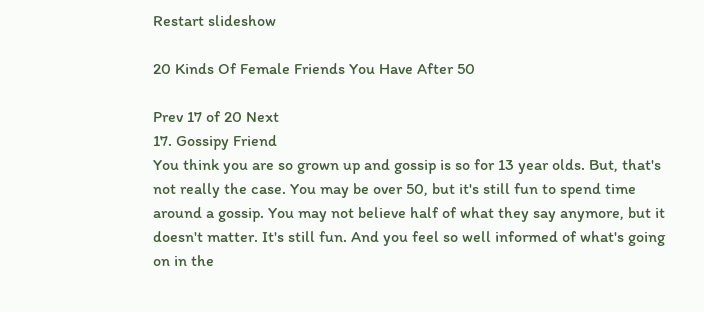Restart slideshow

20 Kinds Of Female Friends You Have After 50

Prev 17 of 20 Next
17. Gossipy Friend
You think you are so grown up and gossip is so for 13 year olds. But, that's not really the case. You may be over 50, but it's still fun to spend time around a gossip. You may not believe half of what they say anymore, but it doesn't matter. It's still fun. And you feel so well informed of what's going on in the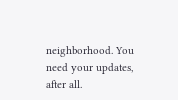neighborhood. You need your updates, after all.